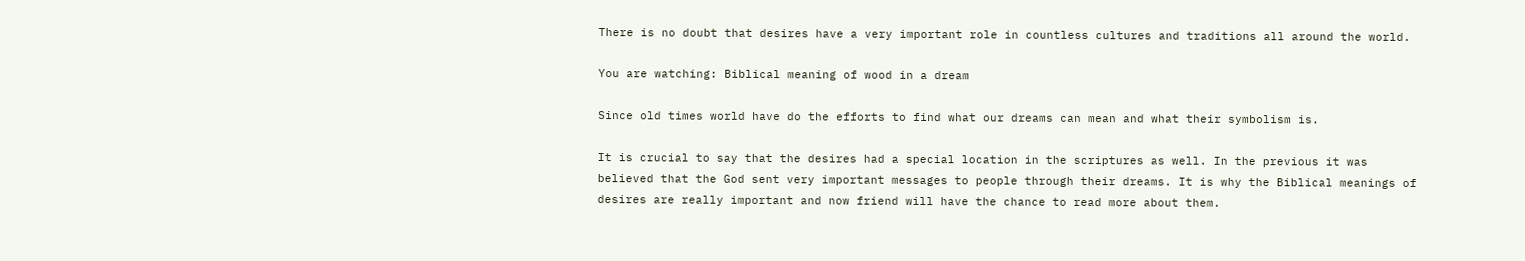There is no doubt that desires have a very important role in countless cultures and traditions all around the world.

You are watching: Biblical meaning of wood in a dream

Since old times world have do the efforts to find what our dreams can mean and what their symbolism is.

It is crucial to say that the desires had a special location in the scriptures as well. In the previous it was believed that the God sent very important messages to people through their dreams. It is why the Biblical meanings of desires are really important and now friend will have the chance to read more about them.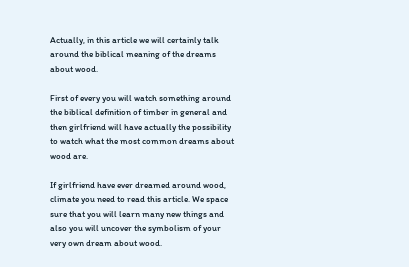Actually, in this article we will certainly talk around the biblical meaning of the dreams about wood.

First of every you will watch something around the biblical definition of timber in general and then girlfriend will have actually the possibility to watch what the most common dreams about wood are.

If girlfriend have ever dreamed around wood, climate you need to read this article. We space sure that you will learn many new things and also you will uncover the symbolism of your very own dream about wood.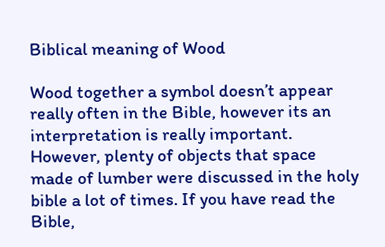Biblical meaning of Wood

Wood together a symbol doesn’t appear really often in the Bible, however its an interpretation is really important. However, plenty of objects that space made of lumber were discussed in the holy bible a lot of times. If you have read the Bible,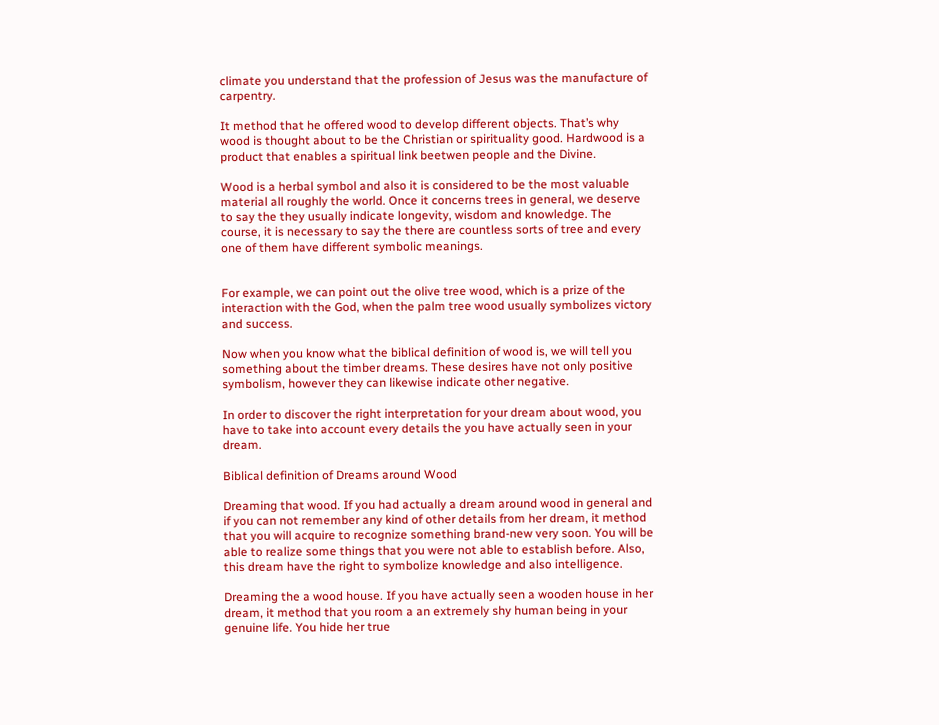climate you understand that the profession of Jesus was the manufacture of carpentry.

It method that he offered wood to develop different objects. That’s why wood is thought about to be the Christian or spirituality good. Hardwood is a product that enables a spiritual link beetwen people and the Divine.

Wood is a herbal symbol and also it is considered to be the most valuable material all roughly the world. Once it concerns trees in general, we deserve to say the they usually indicate longevity, wisdom and knowledge. The course, it is necessary to say the there are countless sorts of tree and every one of them have different symbolic meanings.


For example, we can point out the olive tree wood, which is a prize of the interaction with the God, when the palm tree wood usually symbolizes victory and success.

Now when you know what the biblical definition of wood is, we will tell you something about the timber dreams. These desires have not only positive symbolism, however they can likewise indicate other negative.

In order to discover the right interpretation for your dream about wood, you have to take into account every details the you have actually seen in your dream.

Biblical definition of Dreams around Wood

Dreaming that wood. If you had actually a dream around wood in general and if you can not remember any kind of other details from her dream, it method that you will acquire to recognize something brand-new very soon. You will be able to realize some things that you were not able to establish before. Also, this dream have the right to symbolize knowledge and also intelligence.

Dreaming the a wood house. If you have actually seen a wooden house in her dream, it method that you room a an extremely shy human being in your genuine life. You hide her true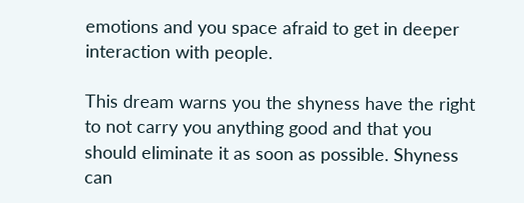emotions and you space afraid to get in deeper interaction with people.

This dream warns you the shyness have the right to not carry you anything good and that you should eliminate it as soon as possible. Shyness can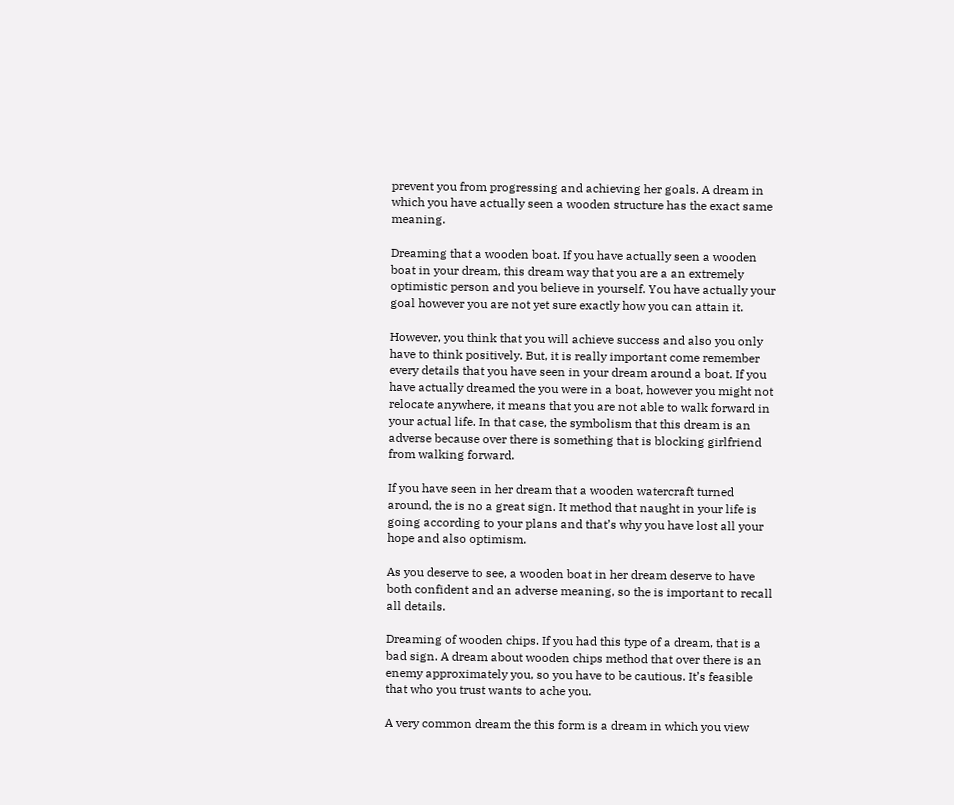prevent you from progressing and achieving her goals. A dream in which you have actually seen a wooden structure has the exact same meaning.

Dreaming that a wooden boat. If you have actually seen a wooden boat in your dream, this dream way that you are a an extremely optimistic person and you believe in yourself. You have actually your goal however you are not yet sure exactly how you can attain it.

However, you think that you will achieve success and also you only have to think positively. But, it is really important come remember every details that you have seen in your dream around a boat. If you have actually dreamed the you were in a boat, however you might not relocate anywhere, it means that you are not able to walk forward in your actual life. In that case, the symbolism that this dream is an adverse because over there is something that is blocking girlfriend from walking forward.

If you have seen in her dream that a wooden watercraft turned around, the is no a great sign. It method that naught in your life is going according to your plans and that’s why you have lost all your hope and also optimism.

As you deserve to see, a wooden boat in her dream deserve to have both confident and an adverse meaning, so the is important to recall all details.

Dreaming of wooden chips. If you had this type of a dream, that is a bad sign. A dream about wooden chips method that over there is an enemy approximately you, so you have to be cautious. It’s feasible that who you trust wants to ache you.

A very common dream the this form is a dream in which you view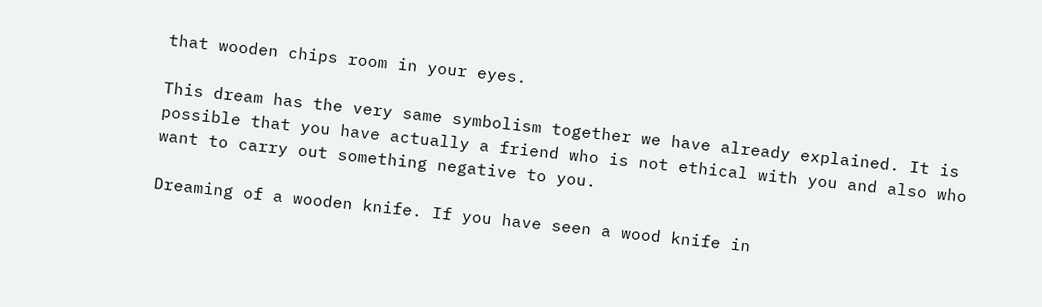that wooden chips room in your eyes.

This dream has the very same symbolism together we have already explained. It is possible that you have actually a friend who is not ethical with you and also who want to carry out something negative to you.

Dreaming of a wooden knife. If you have seen a wood knife in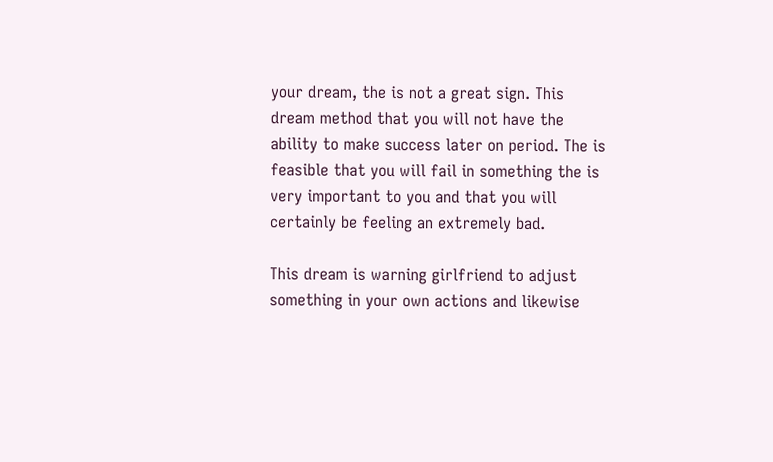your dream, the is not a great sign. This dream method that you will not have the ability to make success later on period. The is feasible that you will fail in something the is very important to you and that you will certainly be feeling an extremely bad.

This dream is warning girlfriend to adjust something in your own actions and likewise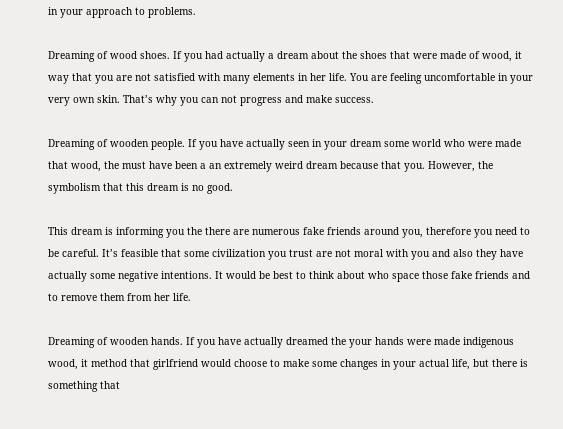in your approach to problems.

Dreaming of wood shoes. If you had actually a dream about the shoes that were made of wood, it way that you are not satisfied with many elements in her life. You are feeling uncomfortable in your very own skin. That’s why you can not progress and make success.

Dreaming of wooden people. If you have actually seen in your dream some world who were made that wood, the must have been a an extremely weird dream because that you. However, the symbolism that this dream is no good.

This dream is informing you the there are numerous fake friends around you, therefore you need to be careful. It’s feasible that some civilization you trust are not moral with you and also they have actually some negative intentions. It would be best to think about who space those fake friends and to remove them from her life.

Dreaming of wooden hands. If you have actually dreamed the your hands were made indigenous wood, it method that girlfriend would choose to make some changes in your actual life, but there is something that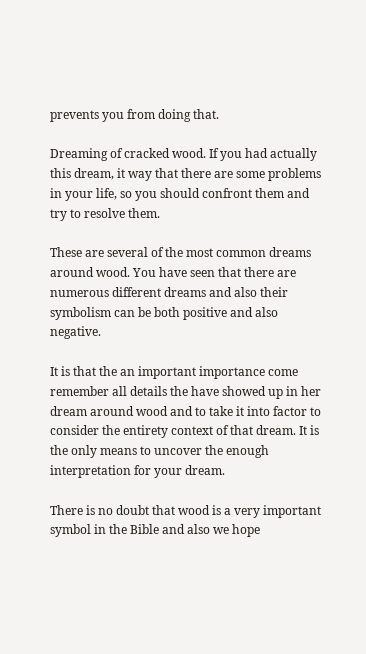prevents you from doing that.

Dreaming of cracked wood. If you had actually this dream, it way that there are some problems in your life, so you should confront them and try to resolve them.

These are several of the most common dreams around wood. You have seen that there are numerous different dreams and also their symbolism can be both positive and also negative.

It is that the an important importance come remember all details the have showed up in her dream around wood and to take it into factor to consider the entirety context of that dream. It is the only means to uncover the enough interpretation for your dream.

There is no doubt that wood is a very important symbol in the Bible and also we hope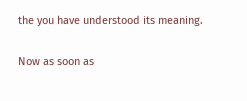the you have understood its meaning.

Now as soon as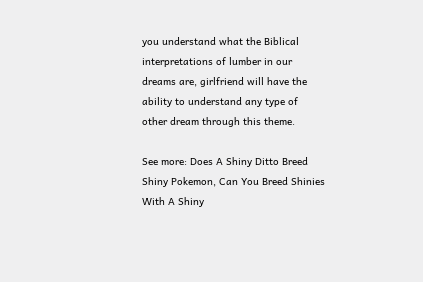you understand what the Biblical interpretations of lumber in our dreams are, girlfriend will have the ability to understand any type of other dream through this theme.

See more: Does A Shiny Ditto Breed Shiny Pokemon, Can You Breed Shinies With A Shiny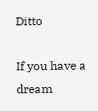Ditto

If you have a dream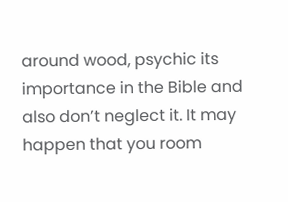around wood, psychic its importance in the Bible and also don’t neglect it. It may happen that you room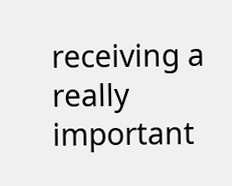receiving a really important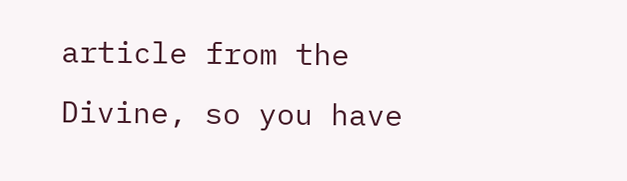article from the Divine, so you have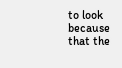to look because that the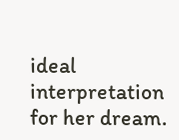ideal interpretation for her dream.